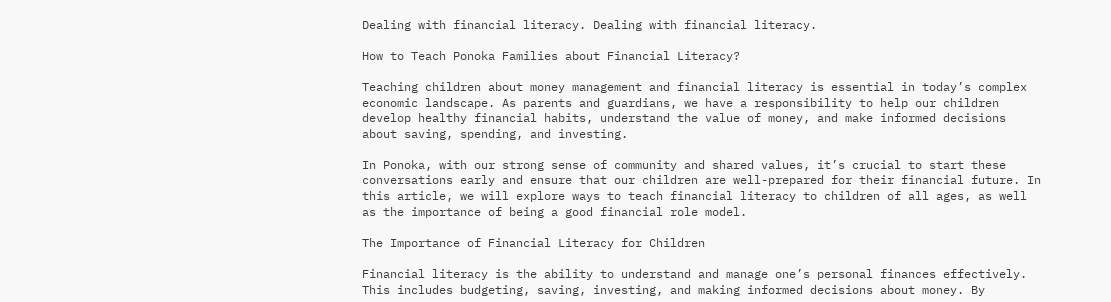Dealing with financial literacy. Dealing with financial literacy.

How to Teach Ponoka Families about Financial Literacy?

Teaching children about money management and financial literacy is essential in today’s complex economic landscape. As parents and guardians, we have a responsibility to help our children develop healthy financial habits, understand the value of money, and make informed decisions about saving, spending, and investing.

In Ponoka, with our strong sense of community and shared values, it’s crucial to start these conversations early and ensure that our children are well-prepared for their financial future. In this article, we will explore ways to teach financial literacy to children of all ages, as well as the importance of being a good financial role model.

The Importance of Financial Literacy for Children

Financial literacy is the ability to understand and manage one’s personal finances effectively. This includes budgeting, saving, investing, and making informed decisions about money. By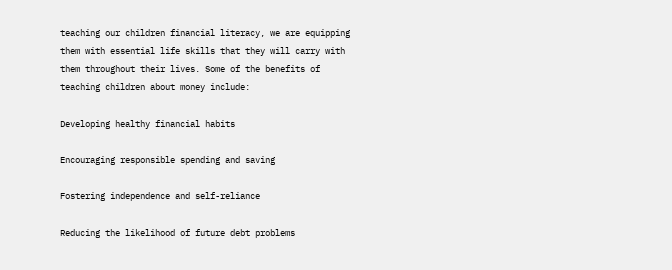teaching our children financial literacy, we are equipping them with essential life skills that they will carry with them throughout their lives. Some of the benefits of teaching children about money include:

Developing healthy financial habits

Encouraging responsible spending and saving

Fostering independence and self-reliance

Reducing the likelihood of future debt problems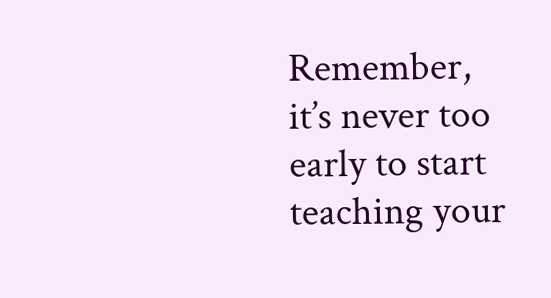Remember, it’s never too early to start teaching your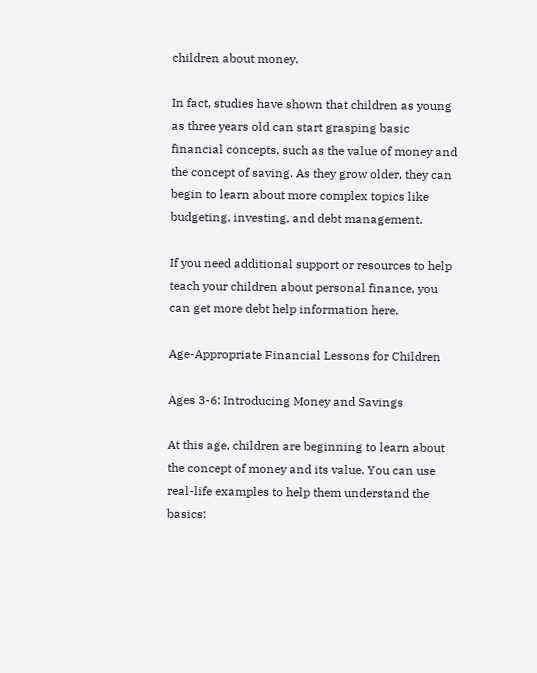children about money.

In fact, studies have shown that children as young as three years old can start grasping basic financial concepts, such as the value of money and the concept of saving. As they grow older, they can begin to learn about more complex topics like budgeting, investing, and debt management.

If you need additional support or resources to help teach your children about personal finance, you can get more debt help information here.

Age-Appropriate Financial Lessons for Children

Ages 3-6: Introducing Money and Savings

At this age, children are beginning to learn about the concept of money and its value. You can use real-life examples to help them understand the basics: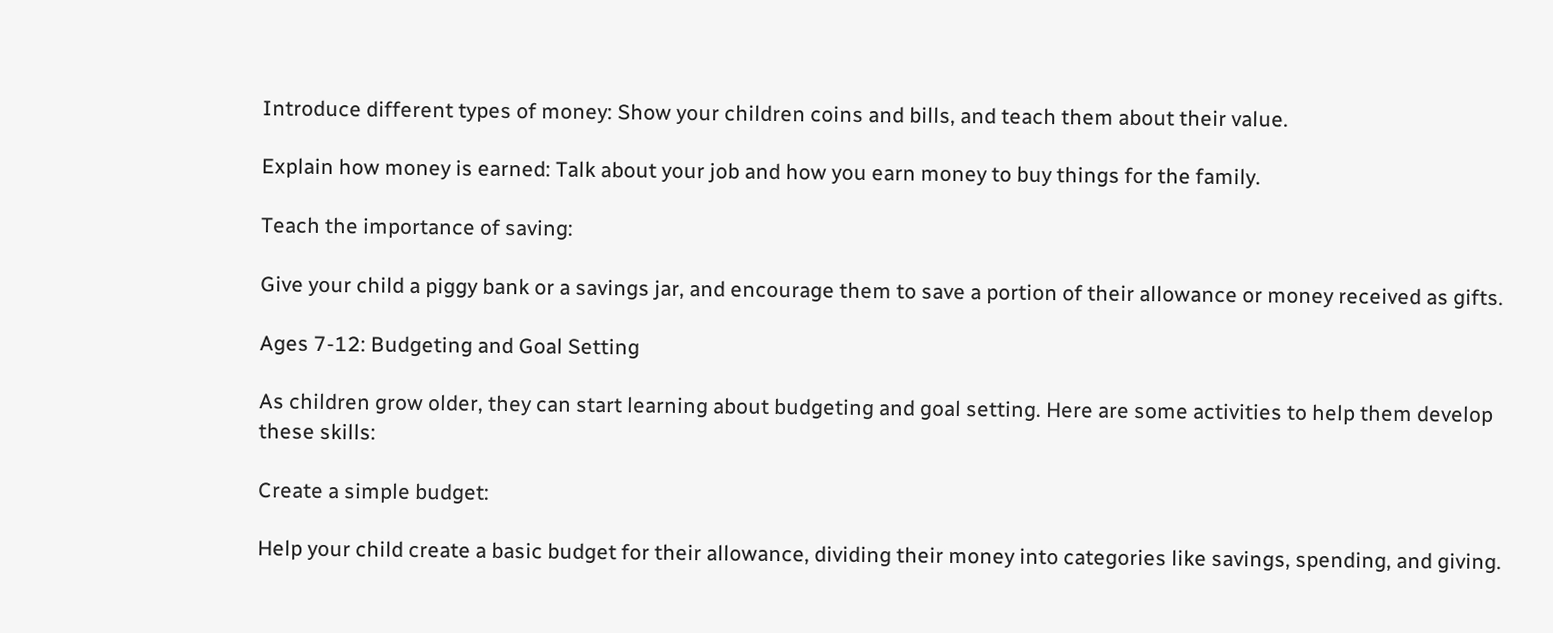Introduce different types of money: Show your children coins and bills, and teach them about their value.

Explain how money is earned: Talk about your job and how you earn money to buy things for the family.

Teach the importance of saving:

Give your child a piggy bank or a savings jar, and encourage them to save a portion of their allowance or money received as gifts.

Ages 7-12: Budgeting and Goal Setting

As children grow older, they can start learning about budgeting and goal setting. Here are some activities to help them develop these skills:

Create a simple budget:

Help your child create a basic budget for their allowance, dividing their money into categories like savings, spending, and giving.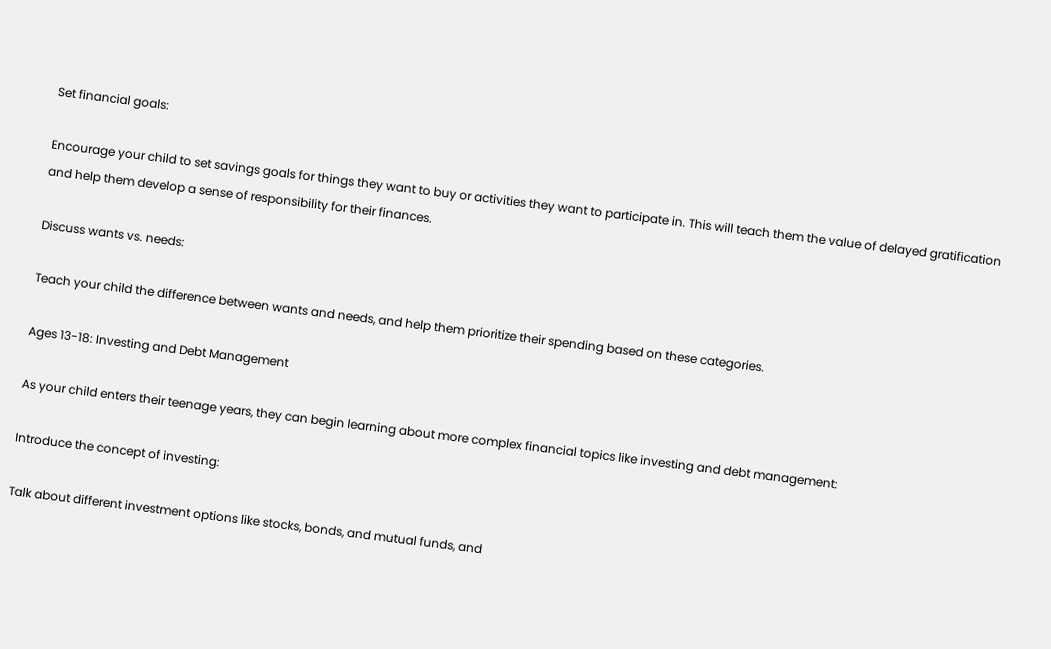Set financial goals:

Encourage your child to set savings goals for things they want to buy or activities they want to participate in. This will teach them the value of delayed gratification and help them develop a sense of responsibility for their finances.

Discuss wants vs. needs:

Teach your child the difference between wants and needs, and help them prioritize their spending based on these categories.

Ages 13-18: Investing and Debt Management

As your child enters their teenage years, they can begin learning about more complex financial topics like investing and debt management:

Introduce the concept of investing:

Talk about different investment options like stocks, bonds, and mutual funds, and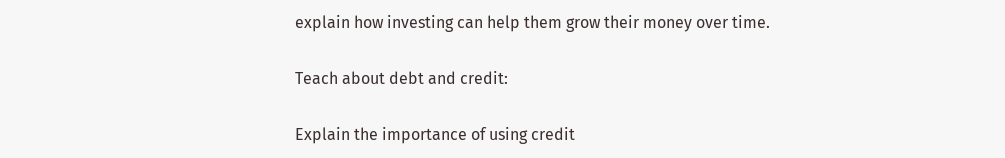explain how investing can help them grow their money over time.

Teach about debt and credit:

Explain the importance of using credit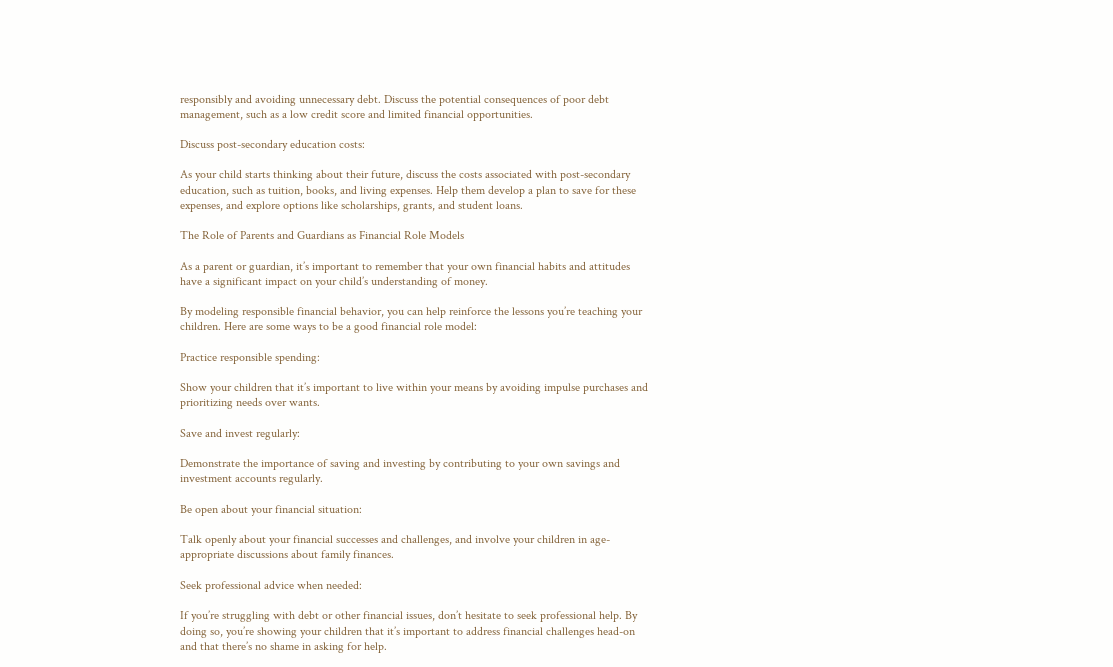responsibly and avoiding unnecessary debt. Discuss the potential consequences of poor debt management, such as a low credit score and limited financial opportunities.

Discuss post-secondary education costs:

As your child starts thinking about their future, discuss the costs associated with post-secondary education, such as tuition, books, and living expenses. Help them develop a plan to save for these expenses, and explore options like scholarships, grants, and student loans.

The Role of Parents and Guardians as Financial Role Models

As a parent or guardian, it’s important to remember that your own financial habits and attitudes have a significant impact on your child’s understanding of money.

By modeling responsible financial behavior, you can help reinforce the lessons you’re teaching your children. Here are some ways to be a good financial role model:

Practice responsible spending:

Show your children that it’s important to live within your means by avoiding impulse purchases and prioritizing needs over wants.

Save and invest regularly:

Demonstrate the importance of saving and investing by contributing to your own savings and investment accounts regularly.

Be open about your financial situation:

Talk openly about your financial successes and challenges, and involve your children in age-appropriate discussions about family finances.

Seek professional advice when needed:

If you’re struggling with debt or other financial issues, don’t hesitate to seek professional help. By doing so, you’re showing your children that it’s important to address financial challenges head-on and that there’s no shame in asking for help.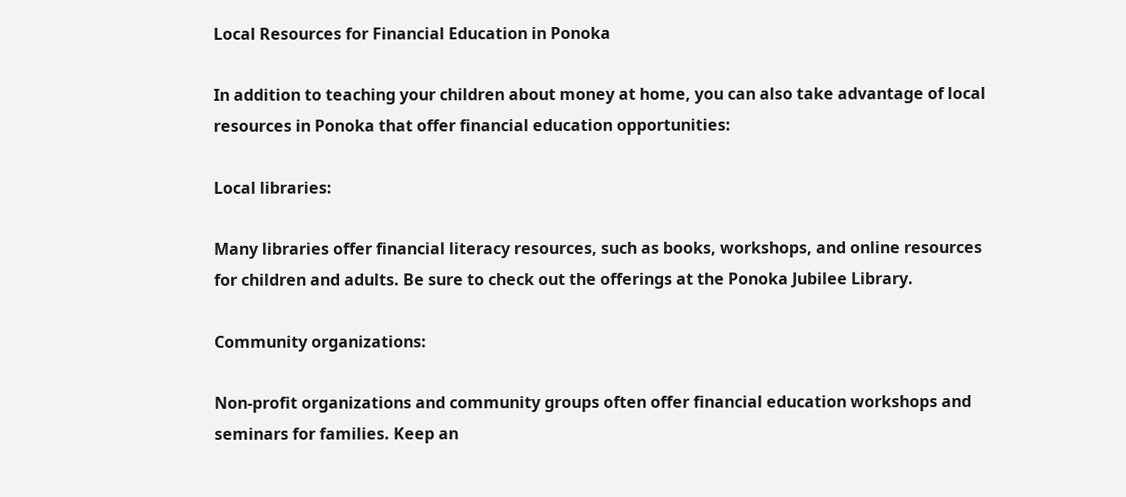Local Resources for Financial Education in Ponoka

In addition to teaching your children about money at home, you can also take advantage of local resources in Ponoka that offer financial education opportunities:

Local libraries:

Many libraries offer financial literacy resources, such as books, workshops, and online resources for children and adults. Be sure to check out the offerings at the Ponoka Jubilee Library.

Community organizations:

Non-profit organizations and community groups often offer financial education workshops and seminars for families. Keep an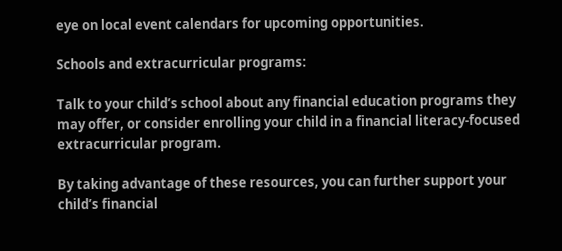eye on local event calendars for upcoming opportunities.

Schools and extracurricular programs:

Talk to your child’s school about any financial education programs they may offer, or consider enrolling your child in a financial literacy-focused extracurricular program.

By taking advantage of these resources, you can further support your child’s financial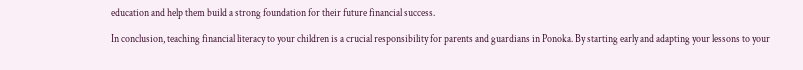education and help them build a strong foundation for their future financial success.

In conclusion, teaching financial literacy to your children is a crucial responsibility for parents and guardians in Ponoka. By starting early and adapting your lessons to your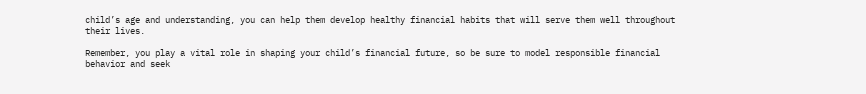child’s age and understanding, you can help them develop healthy financial habits that will serve them well throughout their lives.

Remember, you play a vital role in shaping your child’s financial future, so be sure to model responsible financial behavior and seek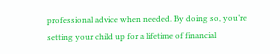professional advice when needed. By doing so, you’re setting your child up for a lifetime of financial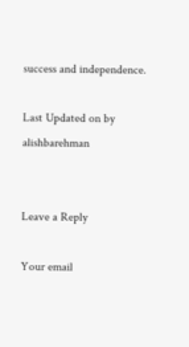success and independence.

Last Updated on by alishbarehman


Leave a Reply

Your email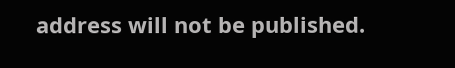address will not be published.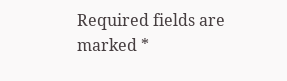Required fields are marked *